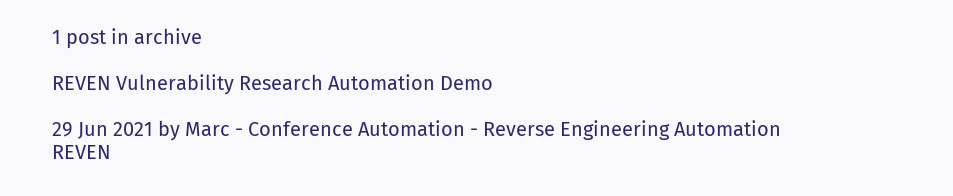1 post in archive

REVEN Vulnerability Research Automation Demo

29 Jun 2021 by Marc - Conference Automation - Reverse Engineering Automation REVEN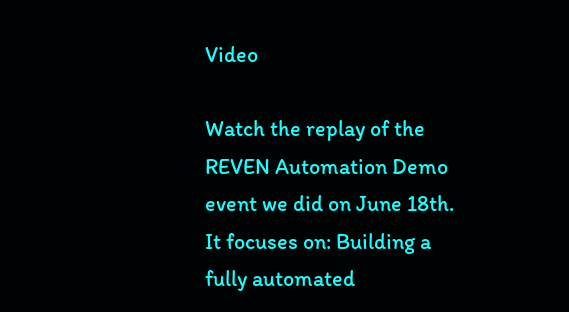Video

Watch the replay of the REVEN Automation Demo event we did on June 18th. It focuses on: Building a fully automated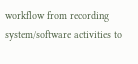workflow from recording system/software activities to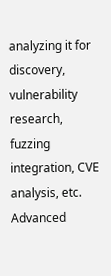analyzing it for discovery, vulnerability research, fuzzing integration, CVE analysis, etc. Advanced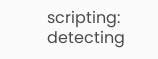scripting: detecting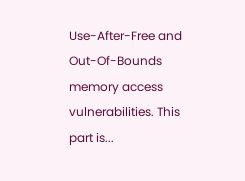Use-After-Free and Out-Of-Bounds memory access vulnerabilities. This part is...